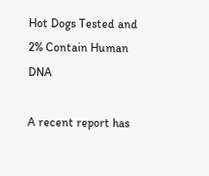Hot Dogs Tested and 2% Contain Human DNA

A recent report has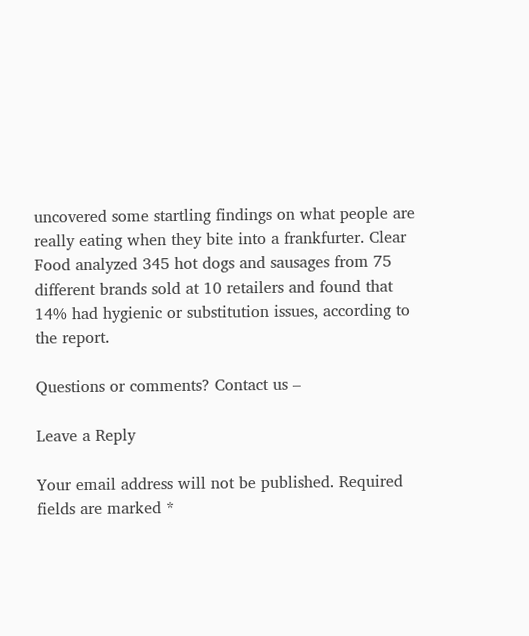uncovered some startling findings on what people are really eating when they bite into a frankfurter. Clear Food analyzed 345 hot dogs and sausages from 75 different brands sold at 10 retailers and found that 14% had hygienic or substitution issues, according to the report.

Questions or comments? Contact us –

Leave a Reply

Your email address will not be published. Required fields are marked *